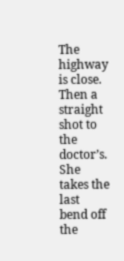The highway is close. Then a straight shot to the doctor’s. She takes the last bend off the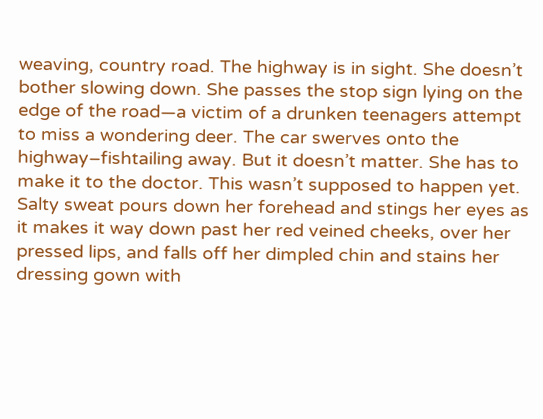weaving, country road. The highway is in sight. She doesn’t bother slowing down. She passes the stop sign lying on the edge of the road—a victim of a drunken teenagers attempt to miss a wondering deer. The car swerves onto the highway–fishtailing away. But it doesn’t matter. She has to make it to the doctor. This wasn’t supposed to happen yet. Salty sweat pours down her forehead and stings her eyes as it makes it way down past her red veined cheeks, over her pressed lips, and falls off her dimpled chin and stains her dressing gown with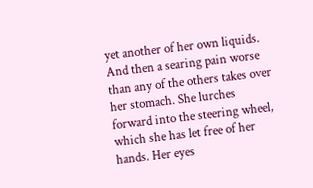yet another of her own liquids. And then a searing pain worse than any of the others takes over her stomach. She lurches forward into the steering wheel, which she has let free of her hands. Her eyes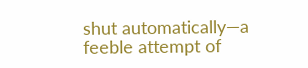shut automatically—a feeble attempt of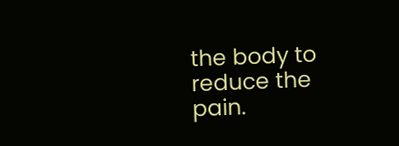the body to reduce the pain.